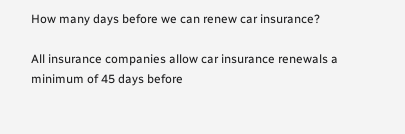How many days before we can renew car insurance?

All insurance companies allow car insurance renewals a minimum of 45 days before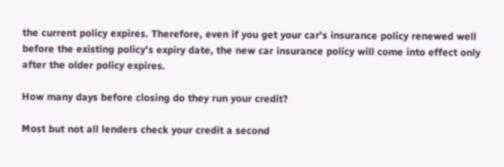the current policy expires. Therefore, even if you get your car's insurance policy renewed well before the existing policy's expiry date, the new car insurance policy will come into effect only after the older policy expires.

How many days before closing do they run your credit?

Most but not all lenders check your credit a second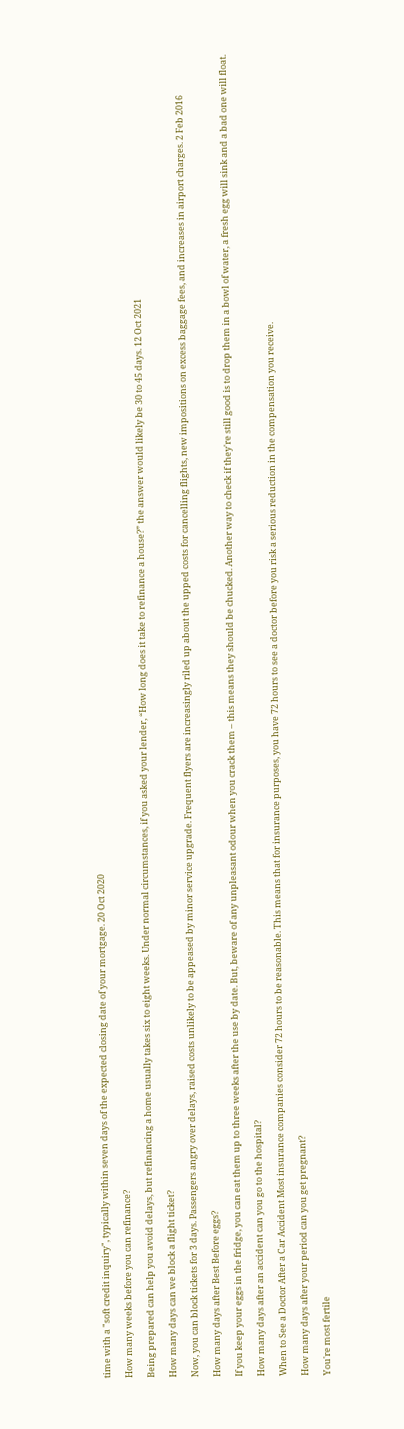time with a "soft credit inquiry", typically within seven days of the expected closing date of your mortgage. 20 Oct 2020

How many weeks before you can refinance?

Being prepared can help you avoid delays, but refinancing a home usually takes six to eight weeks. Under normal circumstances, if you asked your lender, “How long does it take to refinance a house?” the answer would likely be 30 to 45 days. 12 Oct 2021

How many days can we block a flight ticket?

Now, you can block tickets for 3 days. Passengers angry over delays, raised costs unlikely to be appeased by minor service upgrade. Frequent flyers are increasingly riled up about the upped costs for cancelling flights, new impositions on excess baggage fees, and increases in airport charges. 2 Feb 2016

How many days after Best Before eggs?

If you keep your eggs in the fridge, you can eat them up to three weeks after the use by date. But, beware of any unpleasant odour when you crack them – this means they should be chucked. Another way to check if they're still good is to drop them in a bowl of water, a fresh egg will sink and a bad one will float.

How many days after an accident can you go to the hospital?

When to See a Doctor After a Car Accident Most insurance companies consider 72 hours to be reasonable. This means that for insurance purposes, you have 72 hours to see a doctor before you risk a serious reduction in the compensation you receive.

How many days after your period can you get pregnant?

You're most fertile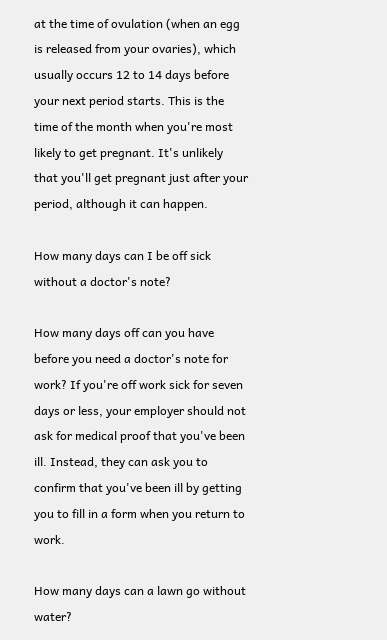at the time of ovulation (when an egg is released from your ovaries), which usually occurs 12 to 14 days before your next period starts. This is the time of the month when you're most likely to get pregnant. It's unlikely that you'll get pregnant just after your period, although it can happen.

How many days can I be off sick without a doctor's note?

How many days off can you have before you need a doctor's note for work? If you're off work sick for seven days or less, your employer should not ask for medical proof that you've been ill. Instead, they can ask you to confirm that you've been ill by getting you to fill in a form when you return to work.

How many days can a lawn go without water?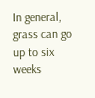In general, grass can go up to six weeks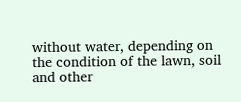without water, depending on the condition of the lawn, soil and other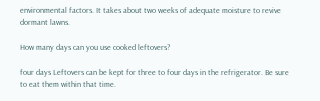environmental factors. It takes about two weeks of adequate moisture to revive dormant lawns.

How many days can you use cooked leftovers?

four days Leftovers can be kept for three to four days in the refrigerator. Be sure to eat them within that time.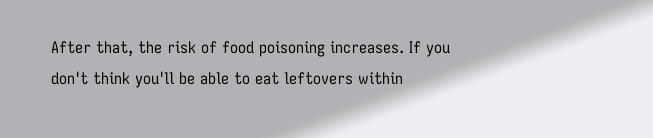After that, the risk of food poisoning increases. If you don't think you'll be able to eat leftovers within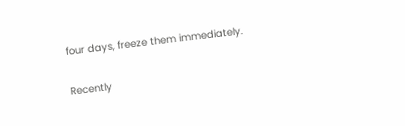four days, freeze them immediately.

Recently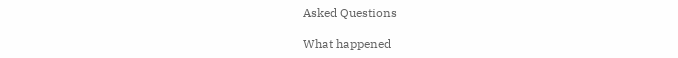Asked Questions

What happened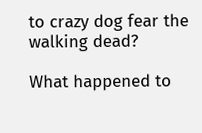to crazy dog fear the walking dead?

What happened to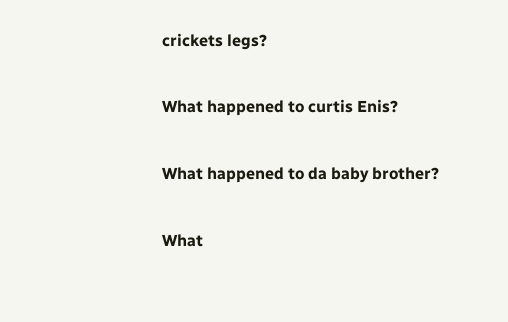crickets legs?

What happened to curtis Enis?

What happened to da baby brother?

What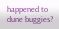happened to dune buggies?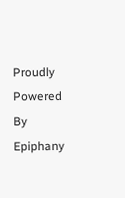Proudly Powered By Epiphany